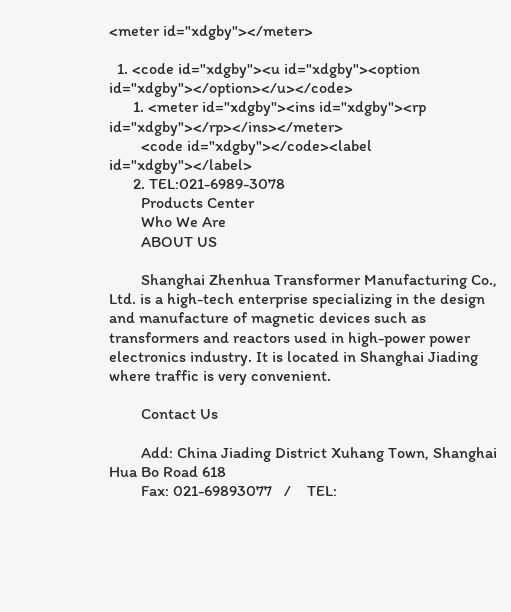<meter id="xdgby"></meter>

  1. <code id="xdgby"><u id="xdgby"><option id="xdgby"></option></u></code>
      1. <meter id="xdgby"><ins id="xdgby"><rp id="xdgby"></rp></ins></meter>
        <code id="xdgby"></code><label id="xdgby"></label>
      2. TEL:021-6989-3078
        Products Center
        Who We Are
        ABOUT US

        Shanghai Zhenhua Transformer Manufacturing Co., Ltd. is a high-tech enterprise specializing in the design and manufacture of magnetic devices such as transformers and reactors used in high-power power electronics industry. It is located in Shanghai Jiading where traffic is very convenient.

        Contact Us

        Add: China Jiading District Xuhang Town, Shanghai Hua Bo Road 618
        Fax: 021-69893077   /    TEL: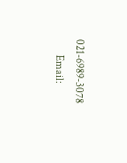021-6989-3078
        Email: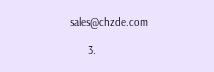sales@chzde.com

      3.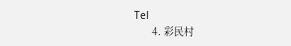Tel
      4. 彩民村